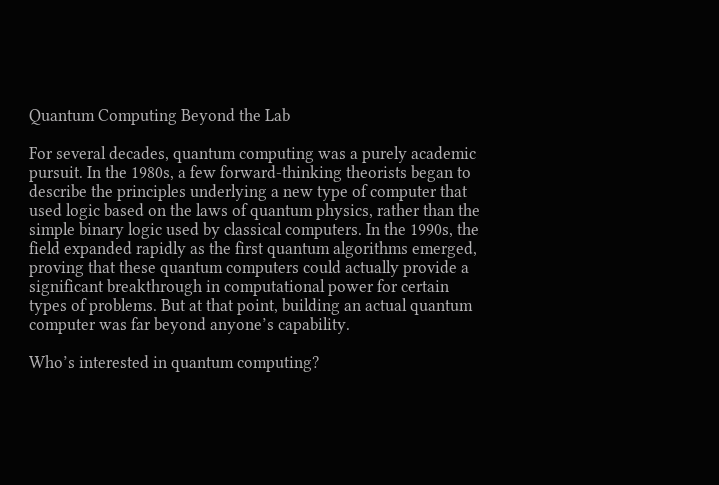Quantum Computing Beyond the Lab

For several decades, quantum computing was a purely academic pursuit. In the 1980s, a few forward-thinking theorists began to describe the principles underlying a new type of computer that used logic based on the laws of quantum physics, rather than the simple binary logic used by classical computers. In the 1990s, the field expanded rapidly as the first quantum algorithms emerged, proving that these quantum computers could actually provide a significant breakthrough in computational power for certain types of problems. But at that point, building an actual quantum computer was far beyond anyone’s capability.

Who’s interested in quantum computing?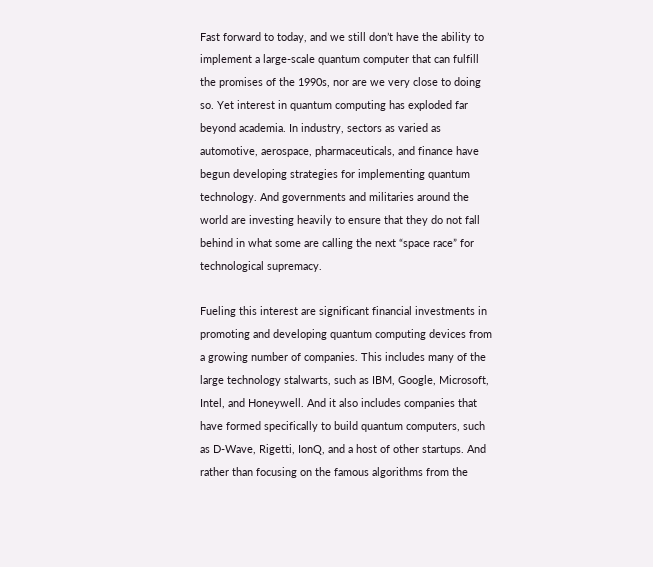Fast forward to today, and we still don’t have the ability to implement a large-scale quantum computer that can fulfill the promises of the 1990s, nor are we very close to doing so. Yet interest in quantum computing has exploded far beyond academia. In industry, sectors as varied as automotive, aerospace, pharmaceuticals, and finance have begun developing strategies for implementing quantum technology. And governments and militaries around the world are investing heavily to ensure that they do not fall behind in what some are calling the next “space race” for technological supremacy.

Fueling this interest are significant financial investments in promoting and developing quantum computing devices from a growing number of companies. This includes many of the large technology stalwarts, such as IBM, Google, Microsoft, Intel, and Honeywell. And it also includes companies that have formed specifically to build quantum computers, such as D-Wave, Rigetti, IonQ, and a host of other startups. And rather than focusing on the famous algorithms from the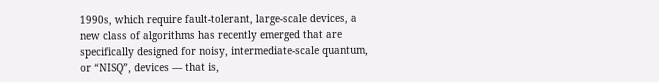1990s, which require fault-tolerant, large-scale devices, a new class of algorithms has recently emerged that are specifically designed for noisy, intermediate-scale quantum, or “NISQ”, devices — that is,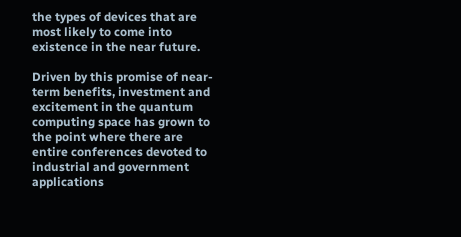the types of devices that are most likely to come into existence in the near future.

Driven by this promise of near-term benefits, investment and excitement in the quantum computing space has grown to the point where there are entire conferences devoted to industrial and government applications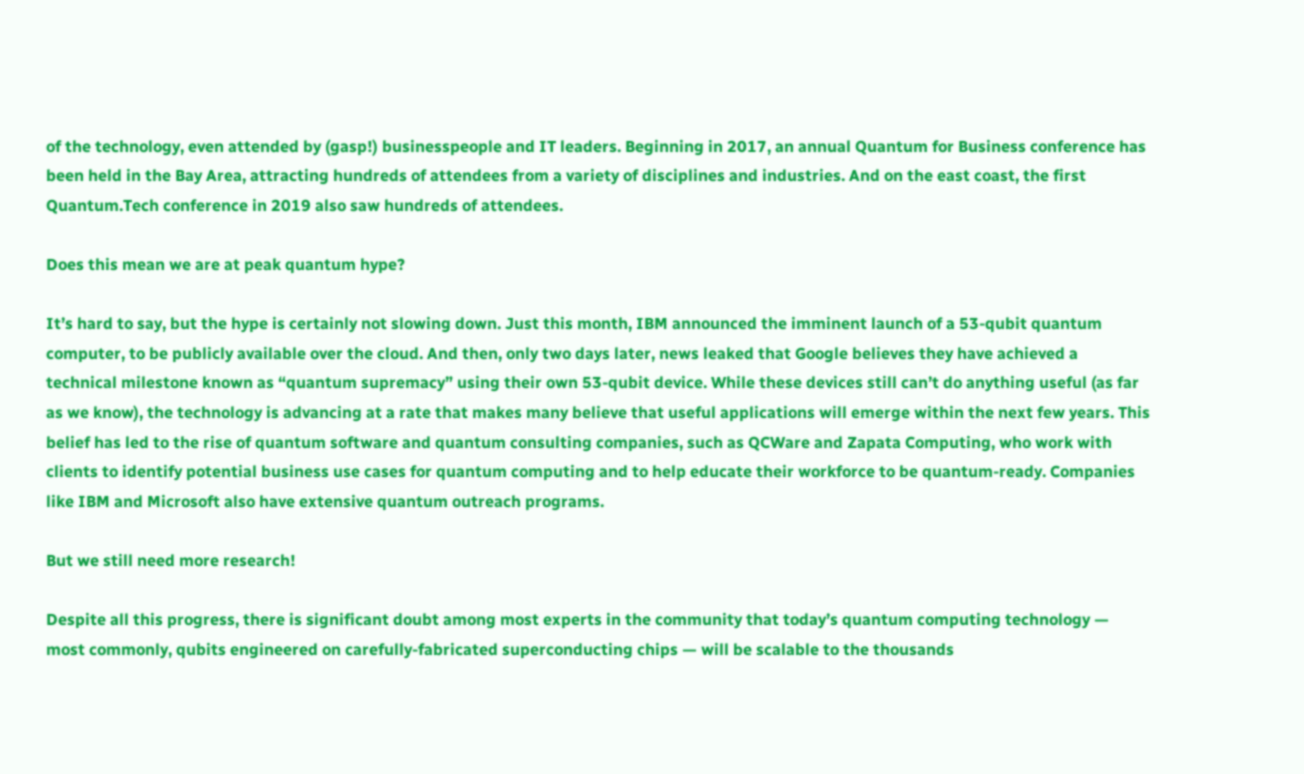of the technology, even attended by (gasp!) businesspeople and IT leaders. Beginning in 2017, an annual Quantum for Business conference has been held in the Bay Area, attracting hundreds of attendees from a variety of disciplines and industries. And on the east coast, the first Quantum.Tech conference in 2019 also saw hundreds of attendees.

Does this mean we are at peak quantum hype?

It’s hard to say, but the hype is certainly not slowing down. Just this month, IBM announced the imminent launch of a 53-qubit quantum computer, to be publicly available over the cloud. And then, only two days later, news leaked that Google believes they have achieved a technical milestone known as “quantum supremacy” using their own 53-qubit device. While these devices still can’t do anything useful (as far as we know), the technology is advancing at a rate that makes many believe that useful applications will emerge within the next few years. This belief has led to the rise of quantum software and quantum consulting companies, such as QCWare and Zapata Computing, who work with clients to identify potential business use cases for quantum computing and to help educate their workforce to be quantum-ready. Companies like IBM and Microsoft also have extensive quantum outreach programs.

But we still need more research!

Despite all this progress, there is significant doubt among most experts in the community that today’s quantum computing technology — most commonly, qubits engineered on carefully-fabricated superconducting chips — will be scalable to the thousands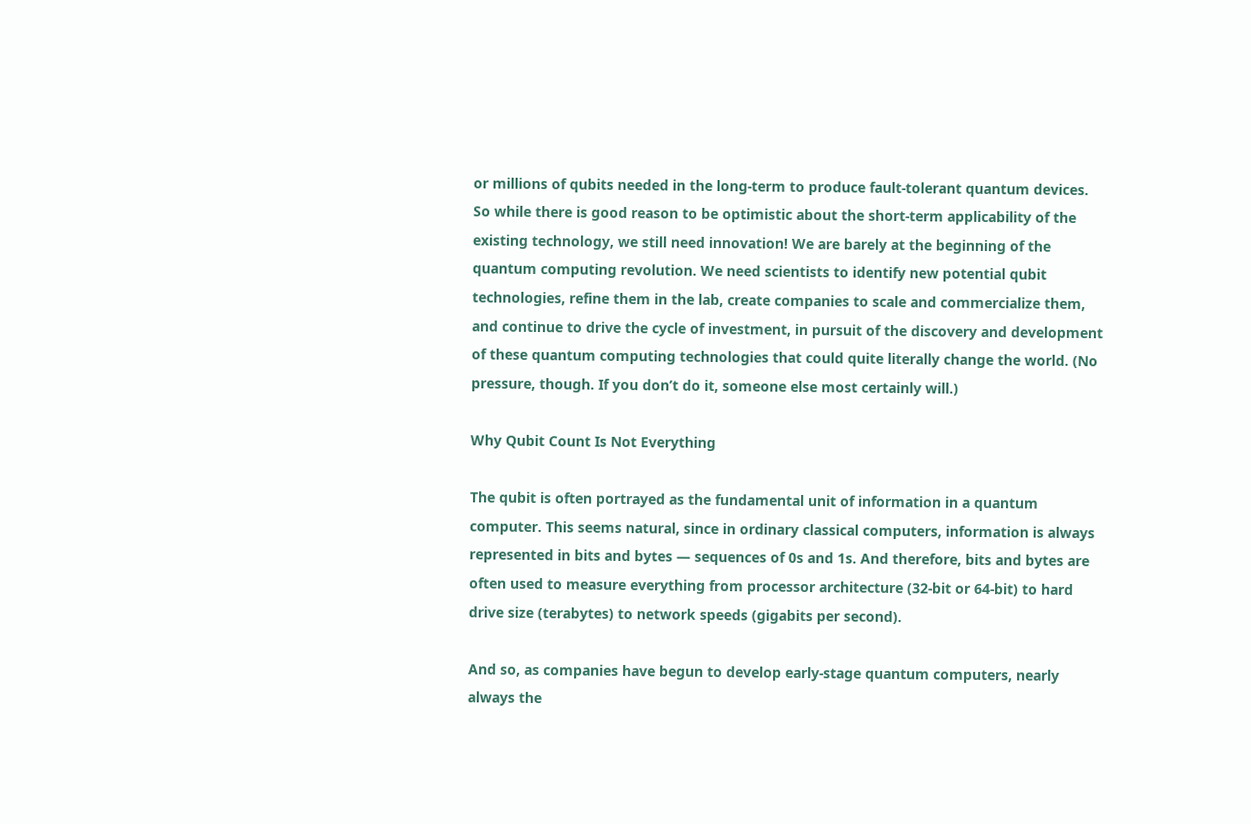or millions of qubits needed in the long-term to produce fault-tolerant quantum devices. So while there is good reason to be optimistic about the short-term applicability of the existing technology, we still need innovation! We are barely at the beginning of the quantum computing revolution. We need scientists to identify new potential qubit technologies, refine them in the lab, create companies to scale and commercialize them, and continue to drive the cycle of investment, in pursuit of the discovery and development of these quantum computing technologies that could quite literally change the world. (No pressure, though. If you don’t do it, someone else most certainly will.)

Why Qubit Count Is Not Everything

The qubit is often portrayed as the fundamental unit of information in a quantum computer. This seems natural, since in ordinary classical computers, information is always represented in bits and bytes — sequences of 0s and 1s. And therefore, bits and bytes are often used to measure everything from processor architecture (32-bit or 64-bit) to hard drive size (terabytes) to network speeds (gigabits per second).

And so, as companies have begun to develop early-stage quantum computers, nearly always the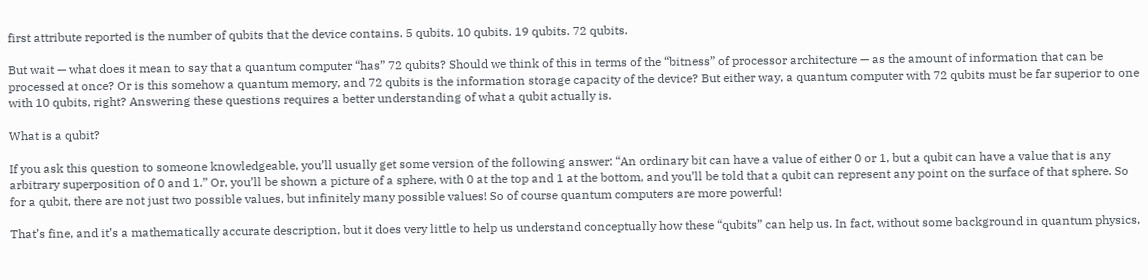first attribute reported is the number of qubits that the device contains. 5 qubits. 10 qubits. 19 qubits. 72 qubits.

But wait — what does it mean to say that a quantum computer “has” 72 qubits? Should we think of this in terms of the “bitness” of processor architecture — as the amount of information that can be processed at once? Or is this somehow a quantum memory, and 72 qubits is the information storage capacity of the device? But either way, a quantum computer with 72 qubits must be far superior to one with 10 qubits, right? Answering these questions requires a better understanding of what a qubit actually is.

What is a qubit?

If you ask this question to someone knowledgeable, you’ll usually get some version of the following answer: “An ordinary bit can have a value of either 0 or 1, but a qubit can have a value that is any arbitrary superposition of 0 and 1.” Or, you’ll be shown a picture of a sphere, with 0 at the top and 1 at the bottom, and you’ll be told that a qubit can represent any point on the surface of that sphere. So for a qubit, there are not just two possible values, but infinitely many possible values! So of course quantum computers are more powerful!

That’s fine, and it’s a mathematically accurate description, but it does very little to help us understand conceptually how these “qubits” can help us. In fact, without some background in quantum physics,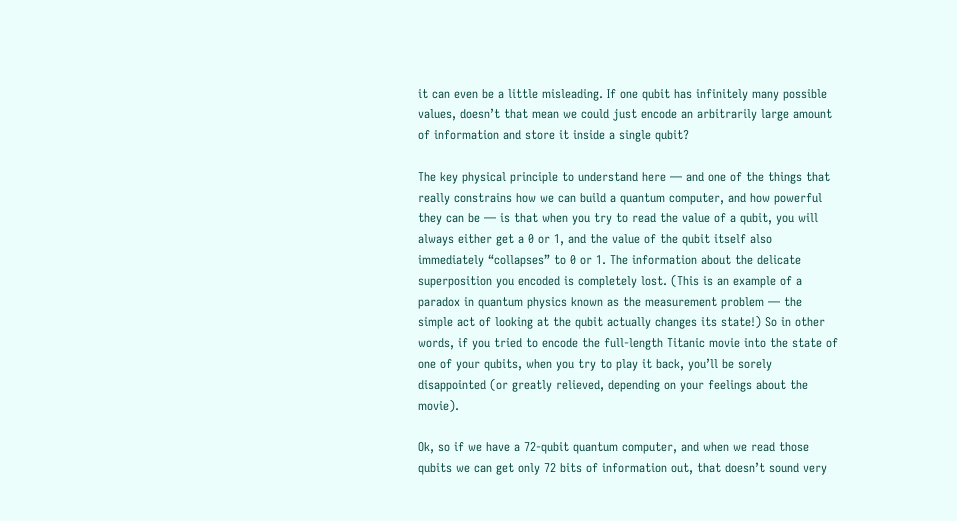it can even be a little misleading. If one qubit has infinitely many possible values, doesn’t that mean we could just encode an arbitrarily large amount of information and store it inside a single qubit?

The key physical principle to understand here — and one of the things that really constrains how we can build a quantum computer, and how powerful they can be — is that when you try to read the value of a qubit, you will always either get a 0 or 1, and the value of the qubit itself also immediately “collapses” to 0 or 1. The information about the delicate superposition you encoded is completely lost. (This is an example of a paradox in quantum physics known as the measurement problem — the simple act of looking at the qubit actually changes its state!) So in other words, if you tried to encode the full-length Titanic movie into the state of one of your qubits, when you try to play it back, you’ll be sorely disappointed (or greatly relieved, depending on your feelings about the movie).

Ok, so if we have a 72-qubit quantum computer, and when we read those qubits we can get only 72 bits of information out, that doesn’t sound very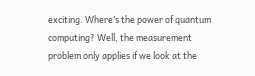exciting. Where’s the power of quantum computing? Well, the measurement problem only applies if we look at the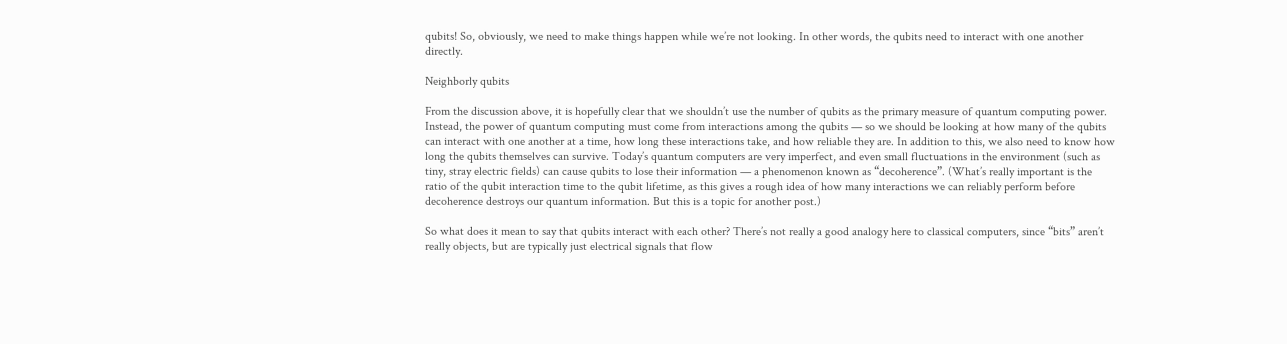qubits! So, obviously, we need to make things happen while we’re not looking. In other words, the qubits need to interact with one another directly.

Neighborly qubits

From the discussion above, it is hopefully clear that we shouldn’t use the number of qubits as the primary measure of quantum computing power. Instead, the power of quantum computing must come from interactions among the qubits — so we should be looking at how many of the qubits can interact with one another at a time, how long these interactions take, and how reliable they are. In addition to this, we also need to know how long the qubits themselves can survive. Today’s quantum computers are very imperfect, and even small fluctuations in the environment (such as tiny, stray electric fields) can cause qubits to lose their information — a phenomenon known as “decoherence”. (What’s really important is the ratio of the qubit interaction time to the qubit lifetime, as this gives a rough idea of how many interactions we can reliably perform before decoherence destroys our quantum information. But this is a topic for another post.)

So what does it mean to say that qubits interact with each other? There’s not really a good analogy here to classical computers, since “bits” aren’t really objects, but are typically just electrical signals that flow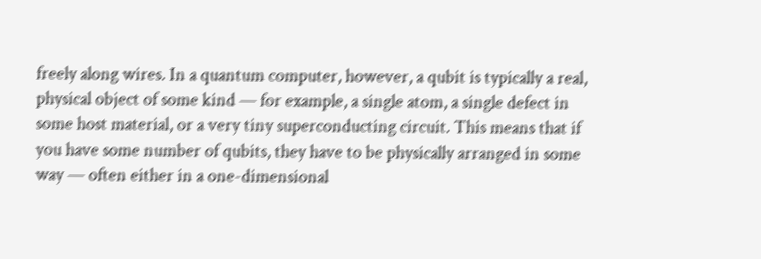freely along wires. In a quantum computer, however, a qubit is typically a real, physical object of some kind — for example, a single atom, a single defect in some host material, or a very tiny superconducting circuit. This means that if you have some number of qubits, they have to be physically arranged in some way — often either in a one-dimensional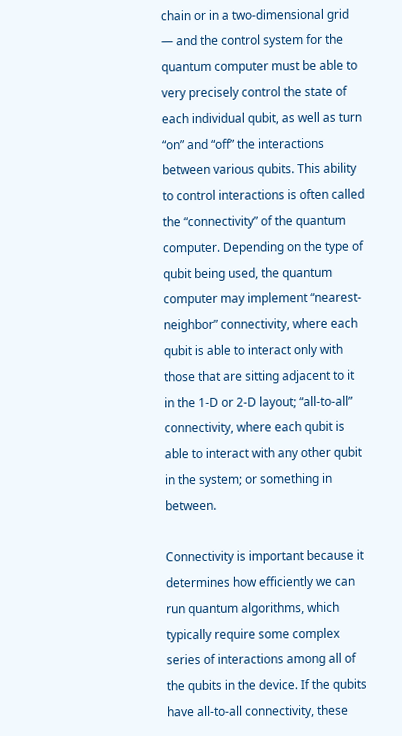chain or in a two-dimensional grid — and the control system for the quantum computer must be able to very precisely control the state of each individual qubit, as well as turn “on” and “off” the interactions between various qubits. This ability to control interactions is often called the “connectivity” of the quantum computer. Depending on the type of qubit being used, the quantum computer may implement “nearest-neighbor” connectivity, where each qubit is able to interact only with those that are sitting adjacent to it in the 1-D or 2-D layout; “all-to-all” connectivity, where each qubit is able to interact with any other qubit in the system; or something in between.

Connectivity is important because it determines how efficiently we can run quantum algorithms, which typically require some complex series of interactions among all of the qubits in the device. If the qubits have all-to-all connectivity, these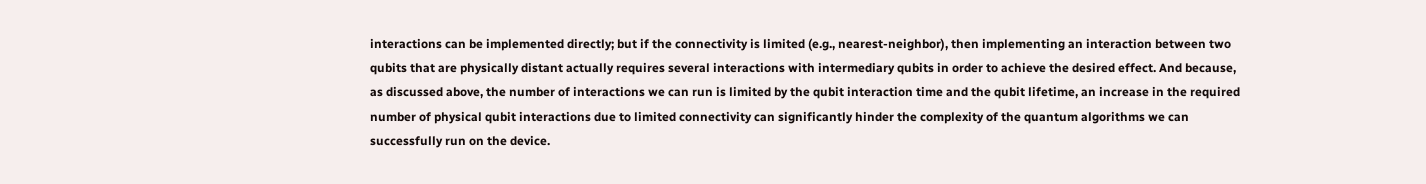interactions can be implemented directly; but if the connectivity is limited (e.g., nearest-neighbor), then implementing an interaction between two qubits that are physically distant actually requires several interactions with intermediary qubits in order to achieve the desired effect. And because, as discussed above, the number of interactions we can run is limited by the qubit interaction time and the qubit lifetime, an increase in the required number of physical qubit interactions due to limited connectivity can significantly hinder the complexity of the quantum algorithms we can successfully run on the device.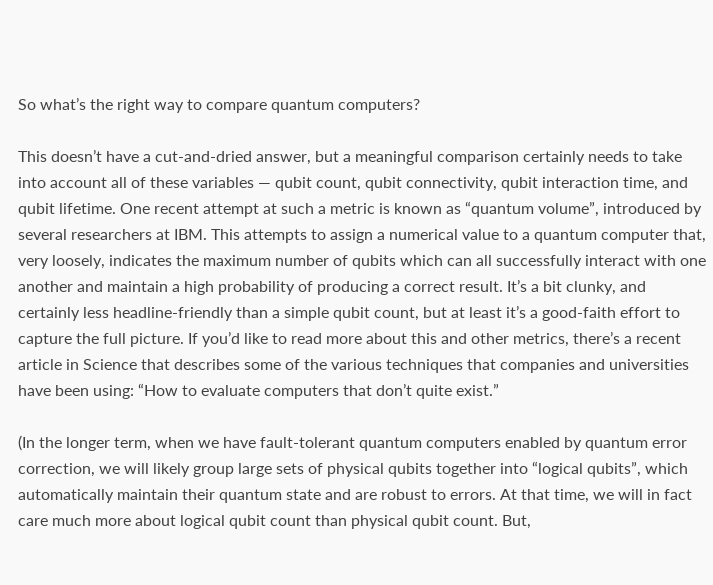So what’s the right way to compare quantum computers?

This doesn’t have a cut-and-dried answer, but a meaningful comparison certainly needs to take into account all of these variables — qubit count, qubit connectivity, qubit interaction time, and qubit lifetime. One recent attempt at such a metric is known as “quantum volume”, introduced by several researchers at IBM. This attempts to assign a numerical value to a quantum computer that, very loosely, indicates the maximum number of qubits which can all successfully interact with one another and maintain a high probability of producing a correct result. It’s a bit clunky, and certainly less headline-friendly than a simple qubit count, but at least it’s a good-faith effort to capture the full picture. If you’d like to read more about this and other metrics, there’s a recent article in Science that describes some of the various techniques that companies and universities have been using: “How to evaluate computers that don’t quite exist.”

(In the longer term, when we have fault-tolerant quantum computers enabled by quantum error correction, we will likely group large sets of physical qubits together into “logical qubits”, which automatically maintain their quantum state and are robust to errors. At that time, we will in fact care much more about logical qubit count than physical qubit count. But,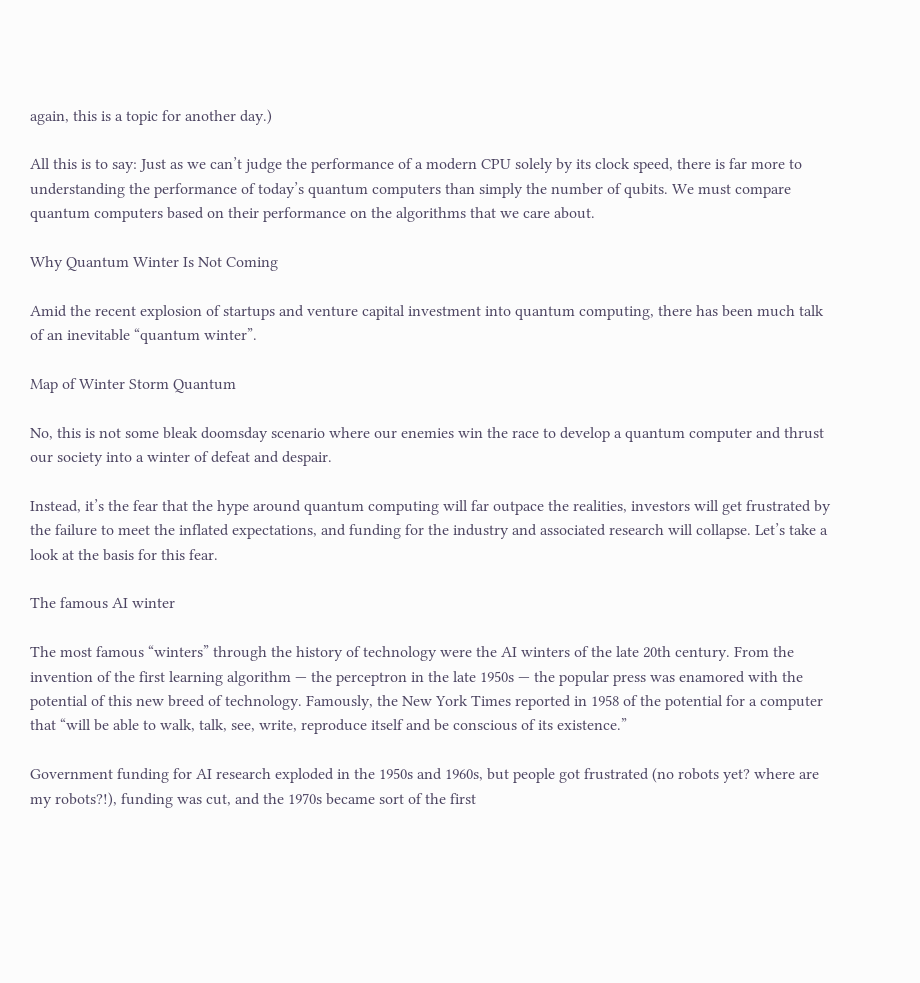again, this is a topic for another day.)

All this is to say: Just as we can’t judge the performance of a modern CPU solely by its clock speed, there is far more to understanding the performance of today’s quantum computers than simply the number of qubits. We must compare quantum computers based on their performance on the algorithms that we care about.

Why Quantum Winter Is Not Coming

Amid the recent explosion of startups and venture capital investment into quantum computing, there has been much talk of an inevitable “quantum winter”.

Map of Winter Storm Quantum

No, this is not some bleak doomsday scenario where our enemies win the race to develop a quantum computer and thrust our society into a winter of defeat and despair.

Instead, it’s the fear that the hype around quantum computing will far outpace the realities, investors will get frustrated by the failure to meet the inflated expectations, and funding for the industry and associated research will collapse. Let’s take a look at the basis for this fear.

The famous AI winter

The most famous “winters” through the history of technology were the AI winters of the late 20th century. From the invention of the first learning algorithm — the perceptron in the late 1950s — the popular press was enamored with the potential of this new breed of technology. Famously, the New York Times reported in 1958 of the potential for a computer that “will be able to walk, talk, see, write, reproduce itself and be conscious of its existence.”

Government funding for AI research exploded in the 1950s and 1960s, but people got frustrated (no robots yet? where are my robots?!), funding was cut, and the 1970s became sort of the first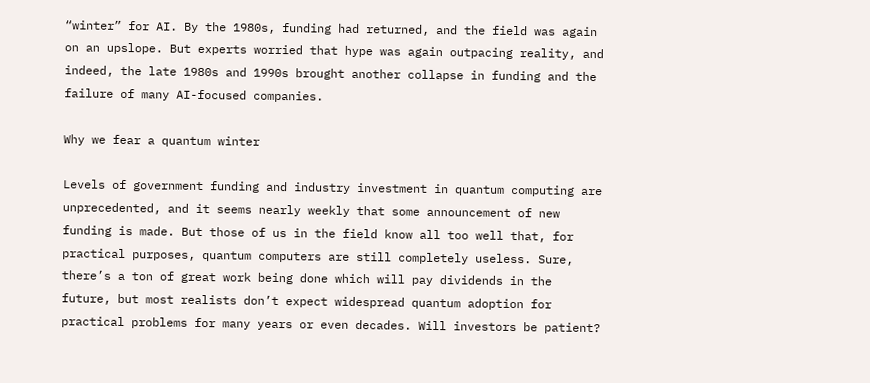“winter” for AI. By the 1980s, funding had returned, and the field was again on an upslope. But experts worried that hype was again outpacing reality, and indeed, the late 1980s and 1990s brought another collapse in funding and the failure of many AI-focused companies.

Why we fear a quantum winter

Levels of government funding and industry investment in quantum computing are unprecedented, and it seems nearly weekly that some announcement of new funding is made. But those of us in the field know all too well that, for practical purposes, quantum computers are still completely useless. Sure, there’s a ton of great work being done which will pay dividends in the future, but most realists don’t expect widespread quantum adoption for practical problems for many years or even decades. Will investors be patient?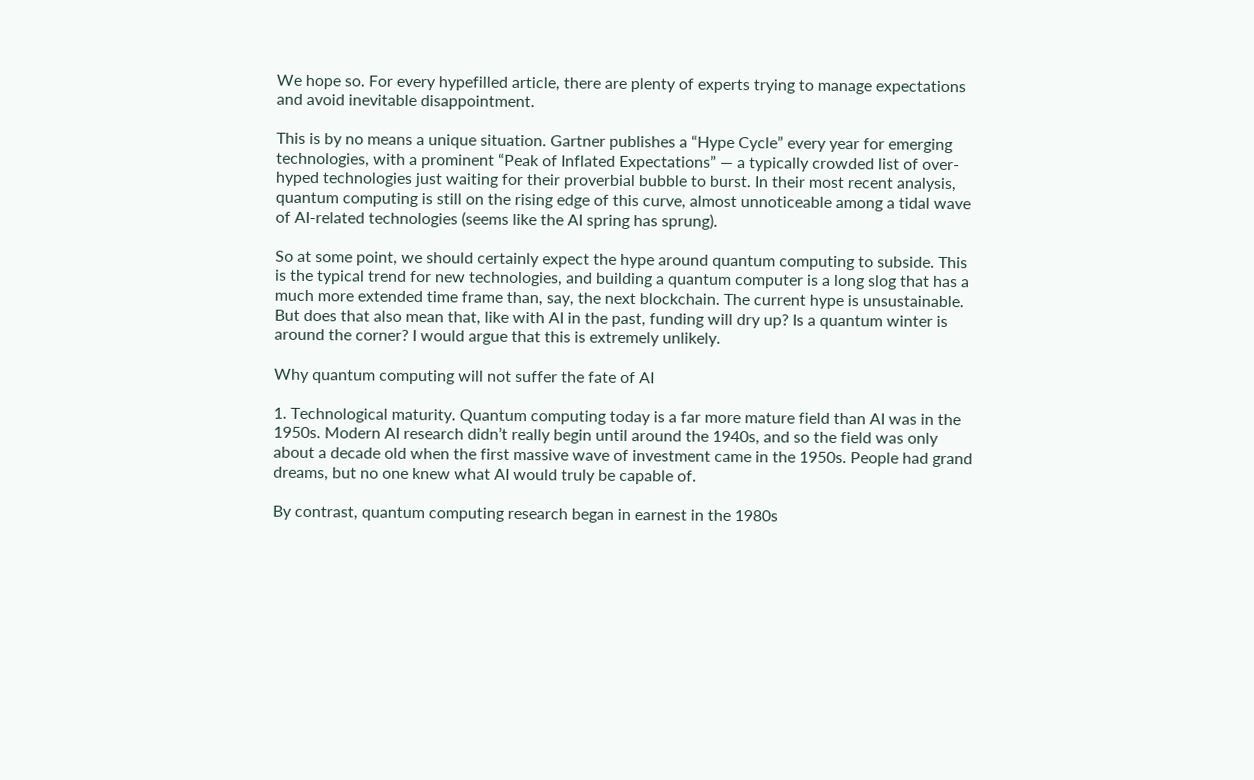We hope so. For every hypefilled article, there are plenty of experts trying to manage expectations and avoid inevitable disappointment.

This is by no means a unique situation. Gartner publishes a “Hype Cycle” every year for emerging technologies, with a prominent “Peak of Inflated Expectations” — a typically crowded list of over-hyped technologies just waiting for their proverbial bubble to burst. In their most recent analysis, quantum computing is still on the rising edge of this curve, almost unnoticeable among a tidal wave of AI-related technologies (seems like the AI spring has sprung).

So at some point, we should certainly expect the hype around quantum computing to subside. This is the typical trend for new technologies, and building a quantum computer is a long slog that has a much more extended time frame than, say, the next blockchain. The current hype is unsustainable. But does that also mean that, like with AI in the past, funding will dry up? Is a quantum winter is around the corner? I would argue that this is extremely unlikely.

Why quantum computing will not suffer the fate of AI

1. Technological maturity. Quantum computing today is a far more mature field than AI was in the 1950s. Modern AI research didn’t really begin until around the 1940s, and so the field was only about a decade old when the first massive wave of investment came in the 1950s. People had grand dreams, but no one knew what AI would truly be capable of.

By contrast, quantum computing research began in earnest in the 1980s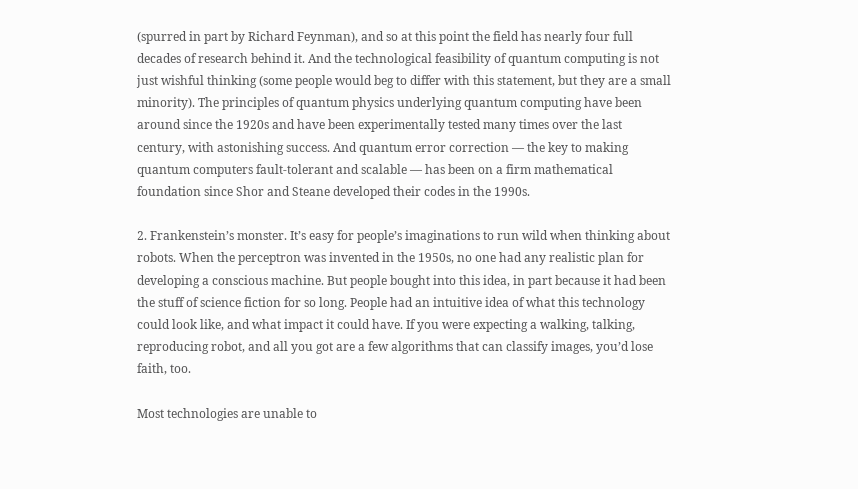(spurred in part by Richard Feynman), and so at this point the field has nearly four full decades of research behind it. And the technological feasibility of quantum computing is not just wishful thinking (some people would beg to differ with this statement, but they are a small minority). The principles of quantum physics underlying quantum computing have been around since the 1920s and have been experimentally tested many times over the last century, with astonishing success. And quantum error correction — the key to making quantum computers fault-tolerant and scalable — has been on a firm mathematical foundation since Shor and Steane developed their codes in the 1990s.

2. Frankenstein’s monster. It’s easy for people’s imaginations to run wild when thinking about robots. When the perceptron was invented in the 1950s, no one had any realistic plan for developing a conscious machine. But people bought into this idea, in part because it had been the stuff of science fiction for so long. People had an intuitive idea of what this technology could look like, and what impact it could have. If you were expecting a walking, talking, reproducing robot, and all you got are a few algorithms that can classify images, you’d lose faith, too.

Most technologies are unable to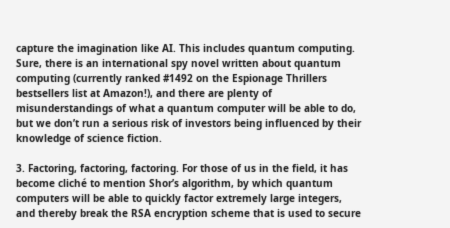capture the imagination like AI. This includes quantum computing. Sure, there is an international spy novel written about quantum computing (currently ranked #1492 on the Espionage Thrillers bestsellers list at Amazon!), and there are plenty of misunderstandings of what a quantum computer will be able to do, but we don’t run a serious risk of investors being influenced by their knowledge of science fiction.

3. Factoring, factoring, factoring. For those of us in the field, it has become cliché to mention Shor’s algorithm, by which quantum computers will be able to quickly factor extremely large integers, and thereby break the RSA encryption scheme that is used to secure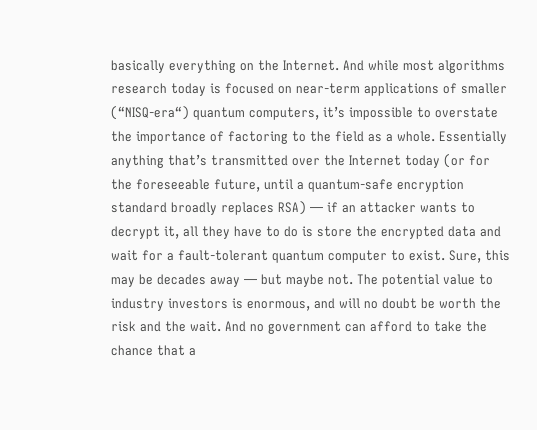basically everything on the Internet. And while most algorithms research today is focused on near-term applications of smaller (“NISQ-era“) quantum computers, it’s impossible to overstate the importance of factoring to the field as a whole. Essentially anything that’s transmitted over the Internet today (or for the foreseeable future, until a quantum-safe encryption standard broadly replaces RSA) — if an attacker wants to decrypt it, all they have to do is store the encrypted data and wait for a fault-tolerant quantum computer to exist. Sure, this may be decades away — but maybe not. The potential value to industry investors is enormous, and will no doubt be worth the risk and the wait. And no government can afford to take the chance that a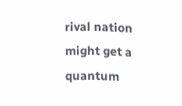rival nation might get a quantum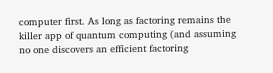computer first. As long as factoring remains the killer app of quantum computing (and assuming no one discovers an efficient factoring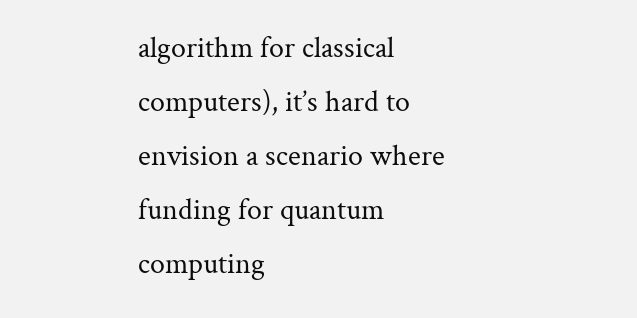algorithm for classical computers), it’s hard to envision a scenario where funding for quantum computing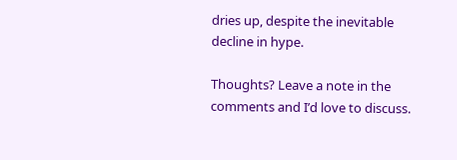dries up, despite the inevitable decline in hype.

Thoughts? Leave a note in the comments and I’d love to discuss.